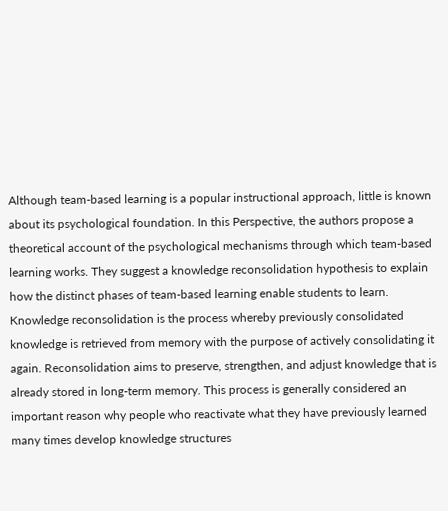Although team-based learning is a popular instructional approach, little is known about its psychological foundation. In this Perspective, the authors propose a theoretical account of the psychological mechanisms through which team-based learning works. They suggest a knowledge reconsolidation hypothesis to explain how the distinct phases of team-based learning enable students to learn. Knowledge reconsolidation is the process whereby previously consolidated knowledge is retrieved from memory with the purpose of actively consolidating it again. Reconsolidation aims to preserve, strengthen, and adjust knowledge that is already stored in long-term memory. This process is generally considered an important reason why people who reactivate what they have previously learned many times develop knowledge structures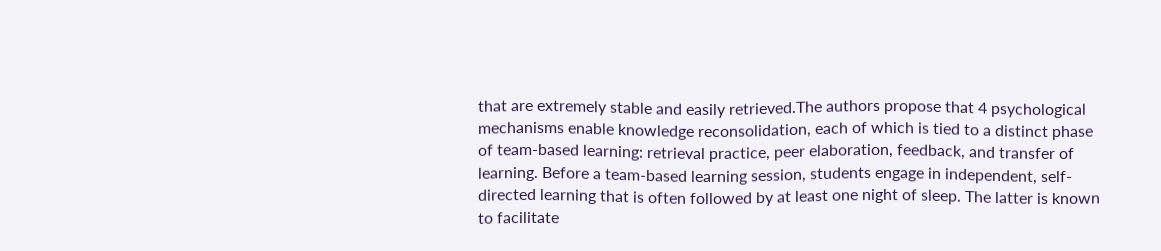that are extremely stable and easily retrieved.The authors propose that 4 psychological mechanisms enable knowledge reconsolidation, each of which is tied to a distinct phase of team-based learning: retrieval practice, peer elaboration, feedback, and transfer of learning. Before a team-based learning session, students engage in independent, self-directed learning that is often followed by at least one night of sleep. The latter is known to facilitate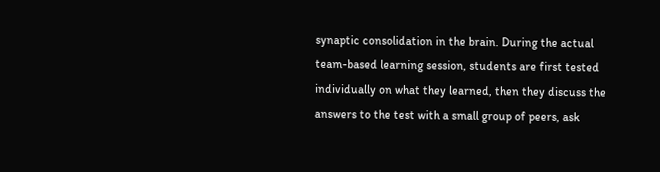synaptic consolidation in the brain. During the actual team-based learning session, students are first tested individually on what they learned, then they discuss the answers to the test with a small group of peers, ask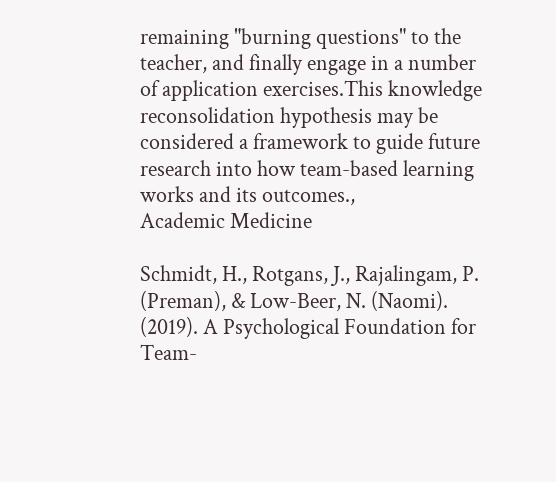remaining "burning questions" to the teacher, and finally engage in a number of application exercises.This knowledge reconsolidation hypothesis may be considered a framework to guide future research into how team-based learning works and its outcomes.,
Academic Medicine

Schmidt, H., Rotgans, J., Rajalingam, P. (Preman), & Low-Beer, N. (Naomi). (2019). A Psychological Foundation for Team-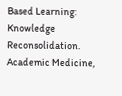Based Learning: Knowledge Reconsolidation. Academic Medicine,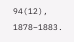94(12), 1878–1883.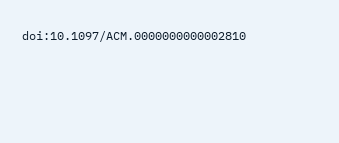doi:10.1097/ACM.0000000000002810